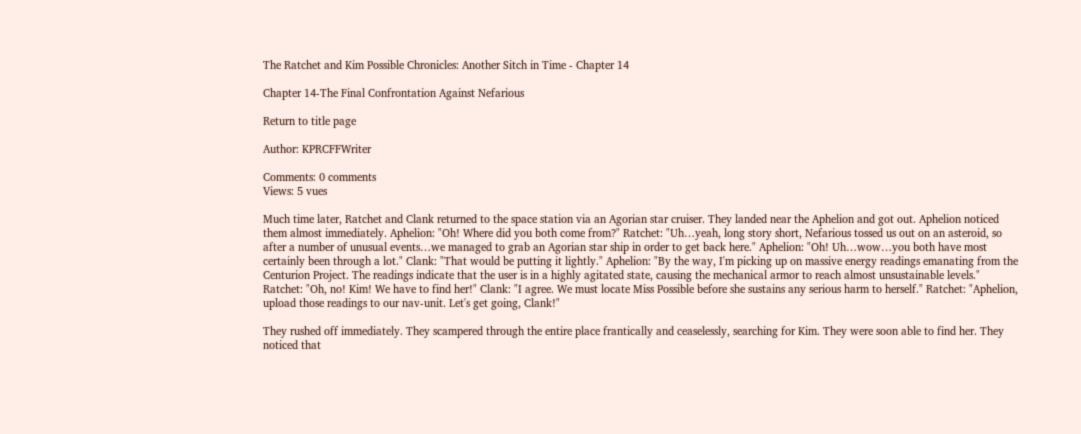The Ratchet and Kim Possible Chronicles: Another Sitch in Time - Chapter 14

Chapter 14-The Final Confrontation Against Nefarious

Return to title page

Author: KPRCFFWriter

Comments: 0 comments
Views: 5 vues

Much time later, Ratchet and Clank returned to the space station via an Agorian star cruiser. They landed near the Aphelion and got out. Aphelion noticed them almost immediately. Aphelion: "Oh! Where did you both come from?" Ratchet: "Uh…yeah, long story short, Nefarious tossed us out on an asteroid, so after a number of unusual events…we managed to grab an Agorian star ship in order to get back here." Aphelion: "Oh! Uh…wow…you both have most certainly been through a lot." Clank: "That would be putting it lightly." Aphelion: "By the way, I'm picking up on massive energy readings emanating from the Centurion Project. The readings indicate that the user is in a highly agitated state, causing the mechanical armor to reach almost unsustainable levels." Ratchet: "Oh, no! Kim! We have to find her!" Clank: "I agree. We must locate Miss Possible before she sustains any serious harm to herself." Ratchet: "Aphelion, upload those readings to our nav-unit. Let's get going, Clank!"

They rushed off immediately. They scampered through the entire place frantically and ceaselessly, searching for Kim. They were soon able to find her. They noticed that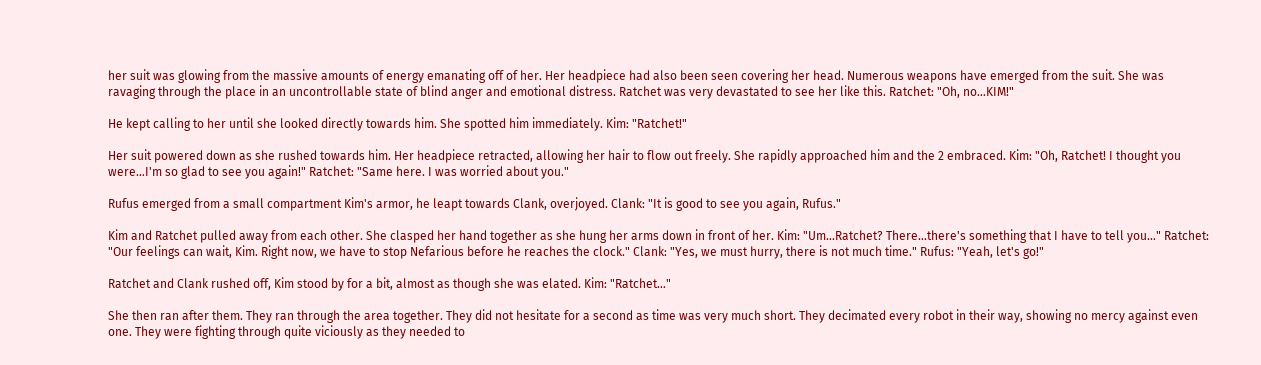her suit was glowing from the massive amounts of energy emanating off of her. Her headpiece had also been seen covering her head. Numerous weapons have emerged from the suit. She was ravaging through the place in an uncontrollable state of blind anger and emotional distress. Ratchet was very devastated to see her like this. Ratchet: "Oh, no…KIM!"

He kept calling to her until she looked directly towards him. She spotted him immediately. Kim: "Ratchet!"

Her suit powered down as she rushed towards him. Her headpiece retracted, allowing her hair to flow out freely. She rapidly approached him and the 2 embraced. Kim: "Oh, Ratchet! I thought you were…I'm so glad to see you again!" Ratchet: "Same here. I was worried about you."

Rufus emerged from a small compartment Kim's armor, he leapt towards Clank, overjoyed. Clank: "It is good to see you again, Rufus."

Kim and Ratchet pulled away from each other. She clasped her hand together as she hung her arms down in front of her. Kim: "Um…Ratchet? There…there's something that I have to tell you…" Ratchet: "Our feelings can wait, Kim. Right now, we have to stop Nefarious before he reaches the clock." Clank: "Yes, we must hurry, there is not much time." Rufus: "Yeah, let's go!"

Ratchet and Clank rushed off, Kim stood by for a bit, almost as though she was elated. Kim: "Ratchet…"

She then ran after them. They ran through the area together. They did not hesitate for a second as time was very much short. They decimated every robot in their way, showing no mercy against even one. They were fighting through quite viciously as they needed to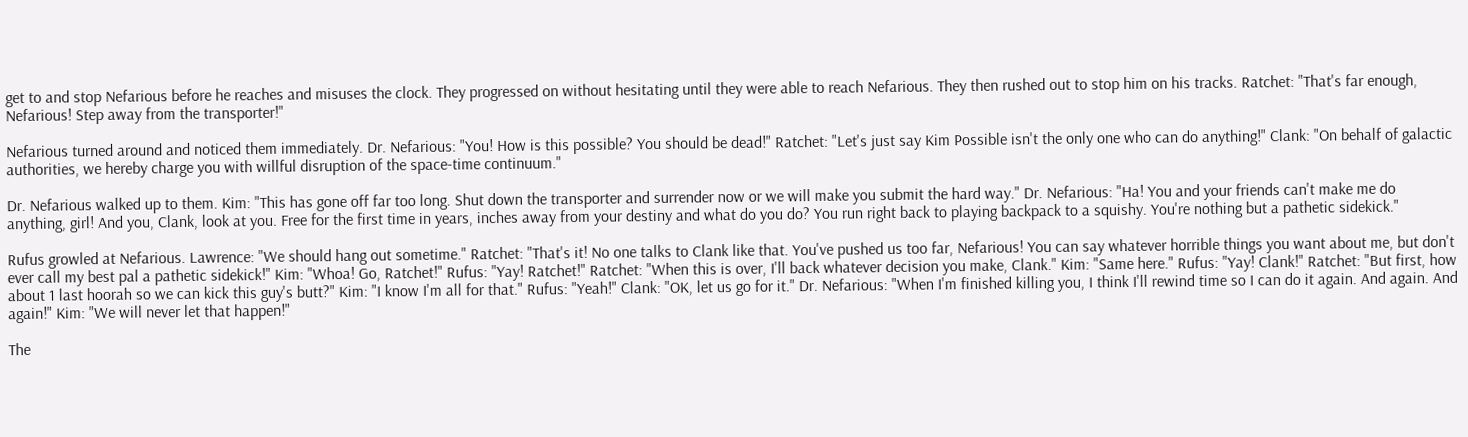get to and stop Nefarious before he reaches and misuses the clock. They progressed on without hesitating until they were able to reach Nefarious. They then rushed out to stop him on his tracks. Ratchet: "That's far enough, Nefarious! Step away from the transporter!"

Nefarious turned around and noticed them immediately. Dr. Nefarious: "You! How is this possible? You should be dead!" Ratchet: "Let's just say Kim Possible isn't the only one who can do anything!" Clank: "On behalf of galactic authorities, we hereby charge you with willful disruption of the space-time continuum."

Dr. Nefarious walked up to them. Kim: "This has gone off far too long. Shut down the transporter and surrender now or we will make you submit the hard way." Dr. Nefarious: "Ha! You and your friends can't make me do anything, girl! And you, Clank, look at you. Free for the first time in years, inches away from your destiny and what do you do? You run right back to playing backpack to a squishy. You're nothing but a pathetic sidekick."

Rufus growled at Nefarious. Lawrence: "We should hang out sometime." Ratchet: "That's it! No one talks to Clank like that. You've pushed us too far, Nefarious! You can say whatever horrible things you want about me, but don't ever call my best pal a pathetic sidekick!" Kim: "Whoa! Go, Ratchet!" Rufus: "Yay! Ratchet!" Ratchet: "When this is over, I'll back whatever decision you make, Clank." Kim: "Same here." Rufus: "Yay! Clank!" Ratchet: "But first, how about 1 last hoorah so we can kick this guy's butt?" Kim: "I know I'm all for that." Rufus: "Yeah!" Clank: "OK, let us go for it." Dr. Nefarious: "When I'm finished killing you, I think I'll rewind time so I can do it again. And again. And again!" Kim: "We will never let that happen!"

The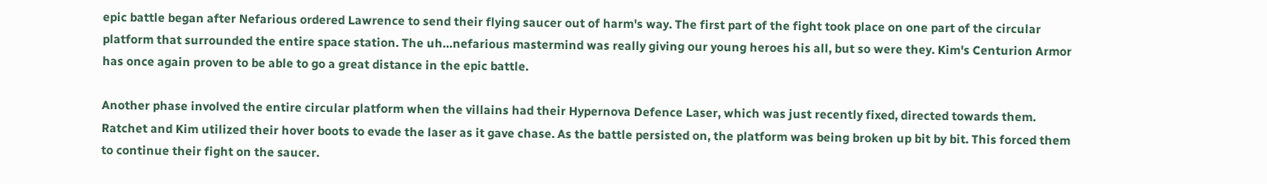epic battle began after Nefarious ordered Lawrence to send their flying saucer out of harm's way. The first part of the fight took place on one part of the circular platform that surrounded the entire space station. The uh…nefarious mastermind was really giving our young heroes his all, but so were they. Kim's Centurion Armor has once again proven to be able to go a great distance in the epic battle.

Another phase involved the entire circular platform when the villains had their Hypernova Defence Laser, which was just recently fixed, directed towards them. Ratchet and Kim utilized their hover boots to evade the laser as it gave chase. As the battle persisted on, the platform was being broken up bit by bit. This forced them to continue their fight on the saucer.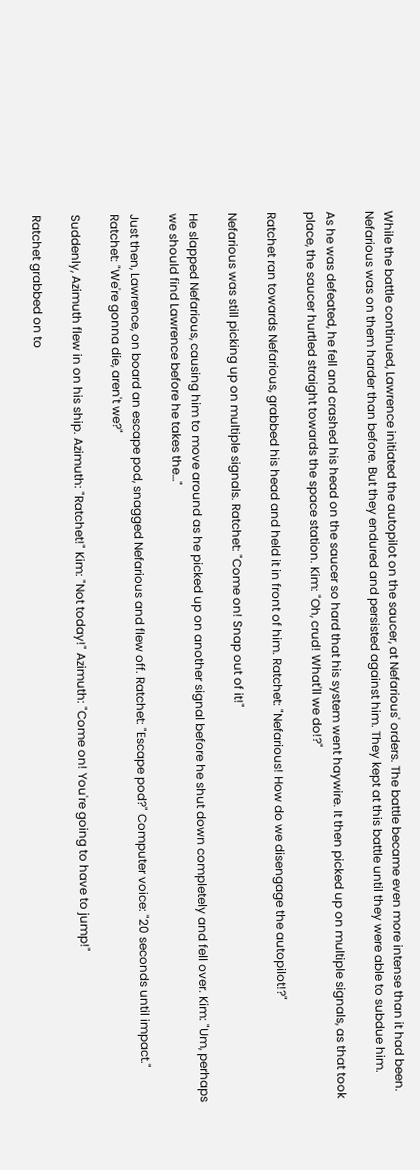While the battle continued, Lawrence initiated the autopilot on the saucer, at Nefarious' orders. The battle became even more intense than it had been. Nefarious was on them harder than before. But they endured and persisted against him. They kept at this battle until they were able to subdue him.

As he was defeated, he fell and crashed his head on the saucer so hard that his system went haywire. It then picked up on multiple signals, as that took place, the saucer hurtled straight towards the space station. Kim: "Oh, crud! What'll we do!?"

Ratchet ran towards Nefarious, grabbed his head and held it in front of him. Ratchet: "Nefarious! How do we disengage the autopilot!?"

Nefarious was still picking up on multiple signals. Ratchet: "Come on! Snap out of it!"

He slapped Nefarious, causing him to move around as he picked up on another signal before he shut down completely and fell over. Kim: "Um, perhaps we should find Lawrence before he takes the…"

Just then, Lawrence, on board an escape pod, snagged Nefarious and flew off. Ratchet: "Escape pod?" Computer voice: "20 seconds until impact." Ratchet: "We're gonna die, aren't we?"

Suddenly, Azimuth flew in on his ship. Azimuth: "Ratchet!" Kim: "Not today!" Azimuth: "Come on! You're going to have to jump!"

Ratchet grabbed on to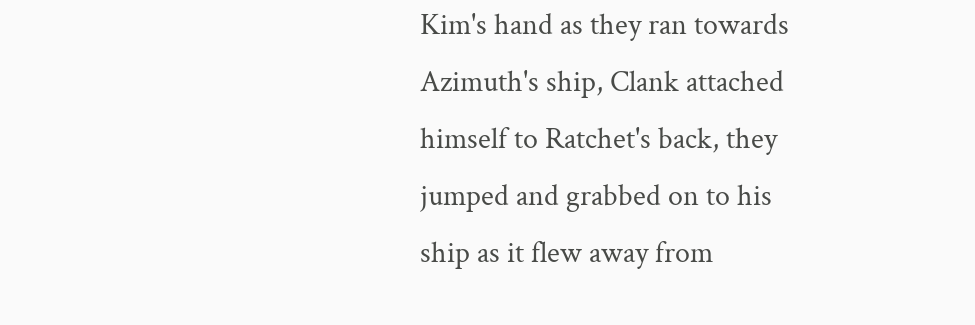Kim's hand as they ran towards Azimuth's ship, Clank attached himself to Ratchet's back, they jumped and grabbed on to his ship as it flew away from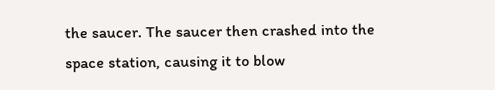the saucer. The saucer then crashed into the space station, causing it to blow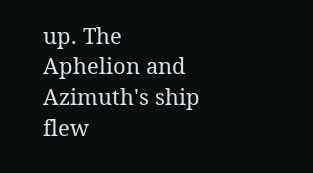up. The Aphelion and Azimuth's ship flew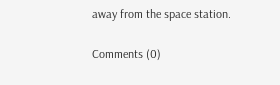away from the space station.

Comments (0)